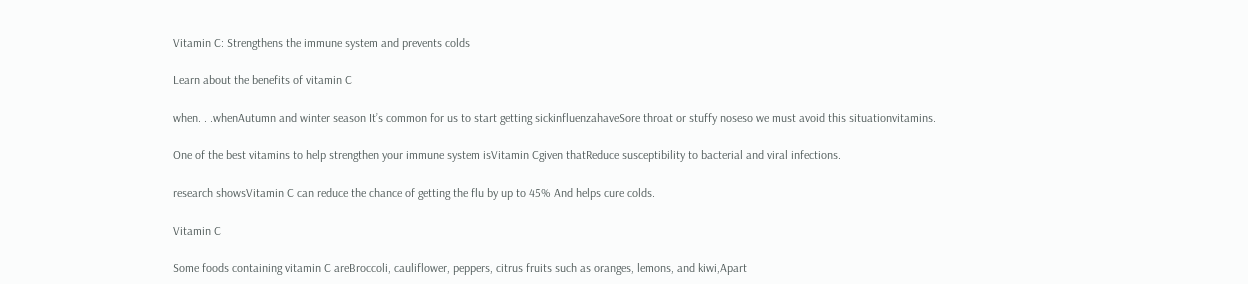Vitamin C: Strengthens the immune system and prevents colds

Learn about the benefits of vitamin C

when. . .whenAutumn and winter season It’s common for us to start getting sickinfluenzahaveSore throat or stuffy noseso we must avoid this situationvitamins.

One of the best vitamins to help strengthen your immune system isVitamin Cgiven thatReduce susceptibility to bacterial and viral infections.

research showsVitamin C can reduce the chance of getting the flu by up to 45% And helps cure colds.

Vitamin C

Some foods containing vitamin C areBroccoli, cauliflower, peppers, citrus fruits such as oranges, lemons, and kiwi,Apart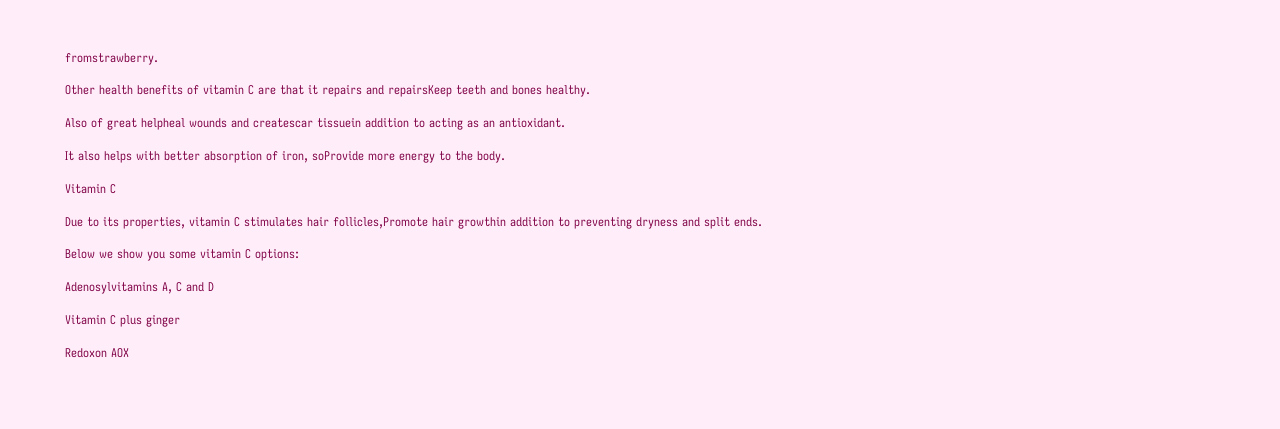fromstrawberry.

Other health benefits of vitamin C are that it repairs and repairsKeep teeth and bones healthy.

Also of great helpheal wounds and createscar tissuein addition to acting as an antioxidant.

It also helps with better absorption of iron, soProvide more energy to the body.

Vitamin C

Due to its properties, vitamin C stimulates hair follicles,Promote hair growthin addition to preventing dryness and split ends.

Below we show you some vitamin C options:

Adenosylvitamins A, C and D

Vitamin C plus ginger

Redoxon AOX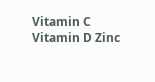Vitamin C Vitamin D Zinc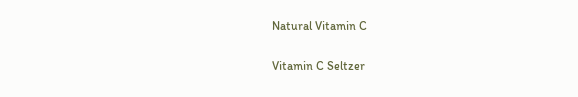Natural Vitamin C

Vitamin C Seltzer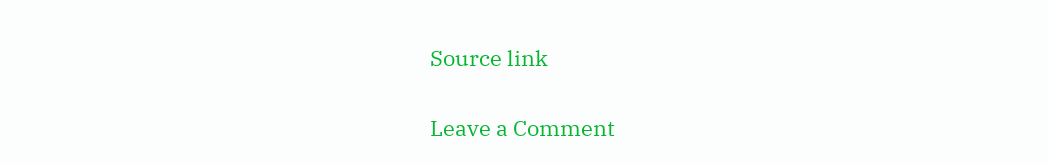Source link

Leave a Comment